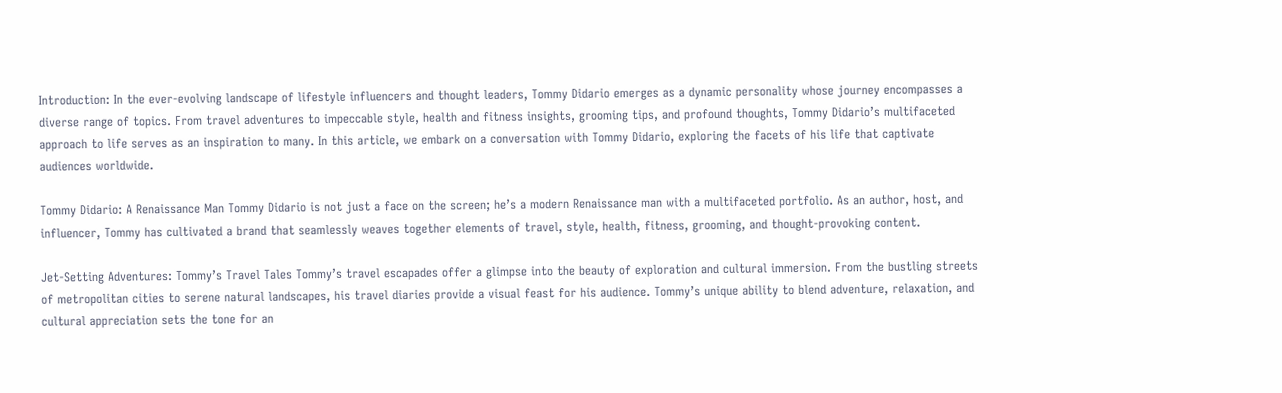Introduction: In the ever-evolving landscape of lifestyle influencers and thought leaders, Tommy Didario emerges as a dynamic personality whose journey encompasses a diverse range of topics. From travel adventures to impeccable style, health and fitness insights, grooming tips, and profound thoughts, Tommy Didario’s multifaceted approach to life serves as an inspiration to many. In this article, we embark on a conversation with Tommy Didario, exploring the facets of his life that captivate audiences worldwide.

Tommy Didario: A Renaissance Man Tommy Didario is not just a face on the screen; he’s a modern Renaissance man with a multifaceted portfolio. As an author, host, and influencer, Tommy has cultivated a brand that seamlessly weaves together elements of travel, style, health, fitness, grooming, and thought-provoking content.

Jet-Setting Adventures: Tommy’s Travel Tales Tommy’s travel escapades offer a glimpse into the beauty of exploration and cultural immersion. From the bustling streets of metropolitan cities to serene natural landscapes, his travel diaries provide a visual feast for his audience. Tommy’s unique ability to blend adventure, relaxation, and cultural appreciation sets the tone for an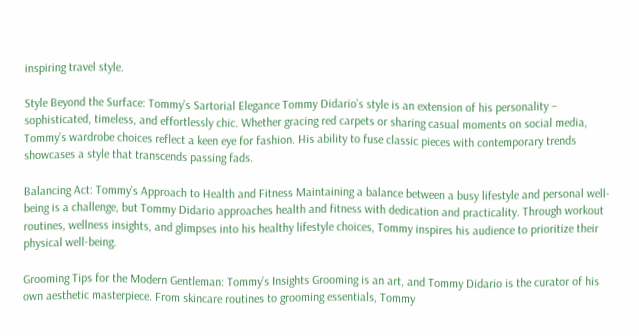inspiring travel style.

Style Beyond the Surface: Tommy’s Sartorial Elegance Tommy Didario’s style is an extension of his personality – sophisticated, timeless, and effortlessly chic. Whether gracing red carpets or sharing casual moments on social media, Tommy’s wardrobe choices reflect a keen eye for fashion. His ability to fuse classic pieces with contemporary trends showcases a style that transcends passing fads.

Balancing Act: Tommy’s Approach to Health and Fitness Maintaining a balance between a busy lifestyle and personal well-being is a challenge, but Tommy Didario approaches health and fitness with dedication and practicality. Through workout routines, wellness insights, and glimpses into his healthy lifestyle choices, Tommy inspires his audience to prioritize their physical well-being.

Grooming Tips for the Modern Gentleman: Tommy’s Insights Grooming is an art, and Tommy Didario is the curator of his own aesthetic masterpiece. From skincare routines to grooming essentials, Tommy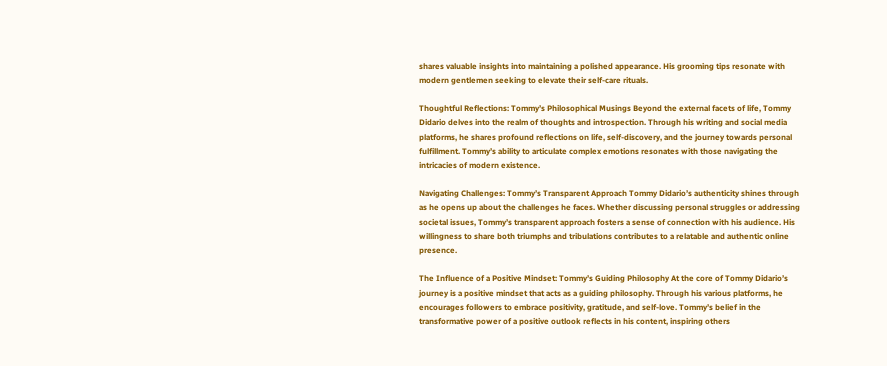shares valuable insights into maintaining a polished appearance. His grooming tips resonate with modern gentlemen seeking to elevate their self-care rituals.

Thoughtful Reflections: Tommy’s Philosophical Musings Beyond the external facets of life, Tommy Didario delves into the realm of thoughts and introspection. Through his writing and social media platforms, he shares profound reflections on life, self-discovery, and the journey towards personal fulfillment. Tommy’s ability to articulate complex emotions resonates with those navigating the intricacies of modern existence.

Navigating Challenges: Tommy’s Transparent Approach Tommy Didario’s authenticity shines through as he opens up about the challenges he faces. Whether discussing personal struggles or addressing societal issues, Tommy’s transparent approach fosters a sense of connection with his audience. His willingness to share both triumphs and tribulations contributes to a relatable and authentic online presence.

The Influence of a Positive Mindset: Tommy’s Guiding Philosophy At the core of Tommy Didario’s journey is a positive mindset that acts as a guiding philosophy. Through his various platforms, he encourages followers to embrace positivity, gratitude, and self-love. Tommy’s belief in the transformative power of a positive outlook reflects in his content, inspiring others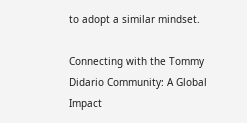to adopt a similar mindset.

Connecting with the Tommy Didario Community: A Global Impact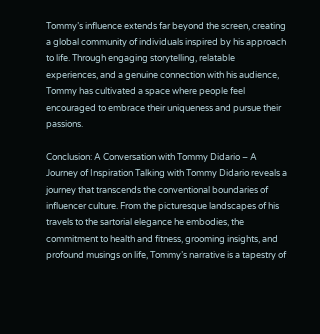Tommy’s influence extends far beyond the screen, creating a global community of individuals inspired by his approach to life. Through engaging storytelling, relatable experiences, and a genuine connection with his audience, Tommy has cultivated a space where people feel encouraged to embrace their uniqueness and pursue their passions.

Conclusion: A Conversation with Tommy Didario – A Journey of Inspiration Talking with Tommy Didario reveals a journey that transcends the conventional boundaries of influencer culture. From the picturesque landscapes of his travels to the sartorial elegance he embodies, the commitment to health and fitness, grooming insights, and profound musings on life, Tommy’s narrative is a tapestry of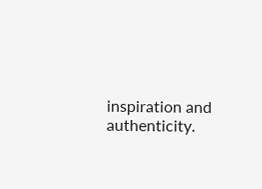inspiration and authenticity.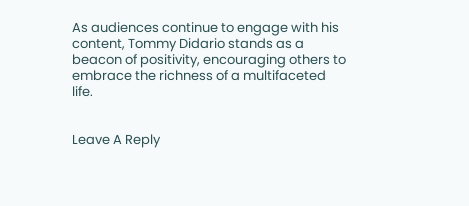As audiences continue to engage with his content, Tommy Didario stands as a beacon of positivity, encouraging others to embrace the richness of a multifaceted life.


Leave A Reply